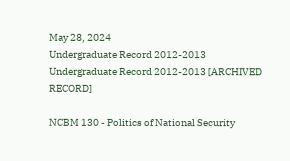May 28, 2024
Undergraduate Record 2012-2013
Undergraduate Record 2012-2013 [ARCHIVED RECORD]

NCBM 130 - Politics of National Security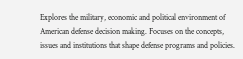Explores the military, economic and political environment of American defense decision making. Focuses on the concepts, issues and institutions that shape defense programs and policies.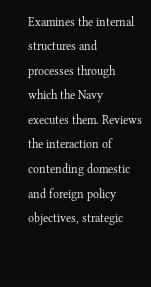Examines the internal structures and processes through which the Navy executes them. Reviews the interaction of contending domestic and foreign policy objectives, strategic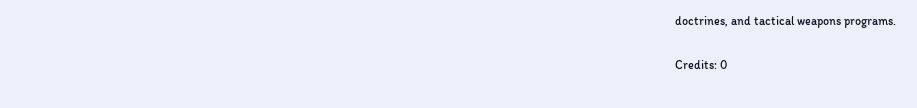doctrines, and tactical weapons programs.

Credits: 0